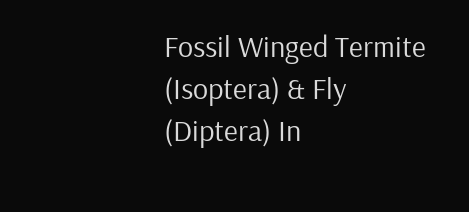Fossil Winged Termite (Isoptera) & Fly (Diptera) In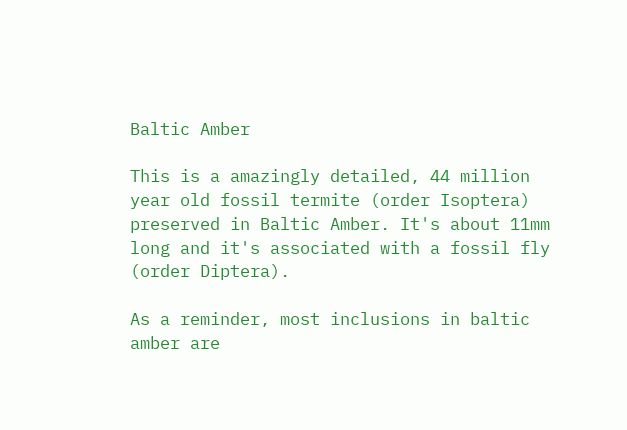Baltic Amber

This is a amazingly detailed, 44 million year old fossil termite (order Isoptera) preserved in Baltic Amber. It's about 11mm long and it's associated with a fossil fly (order Diptera).

As a reminder, most inclusions in baltic amber are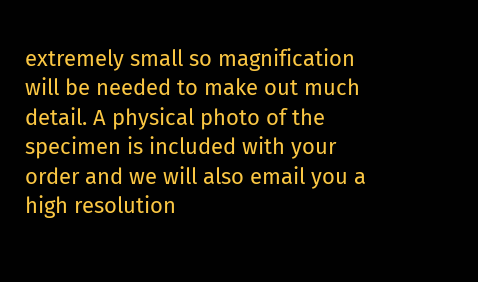extremely small so magnification will be needed to make out much detail. A physical photo of the specimen is included with your order and we will also email you a high resolution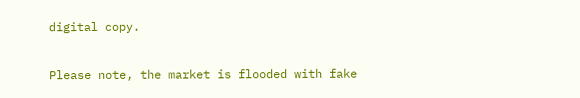digital copy.

Please note, the market is flooded with fake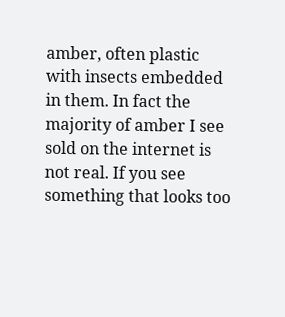amber, often plastic with insects embedded in them. In fact the majority of amber I see sold on the internet is not real. If you see something that looks too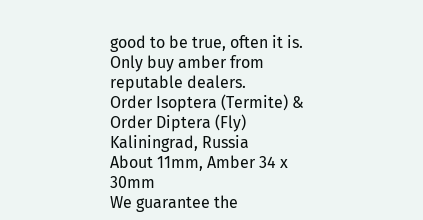good to be true, often it is. Only buy amber from reputable dealers.
Order Isoptera (Termite) & Order Diptera (Fly)
Kaliningrad, Russia
About 11mm, Amber 34 x 30mm
We guarantee the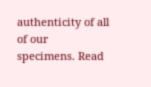authenticity of all of our
specimens. Read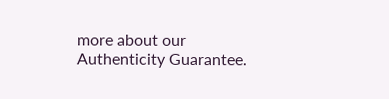more about our
Authenticity Guarantee.